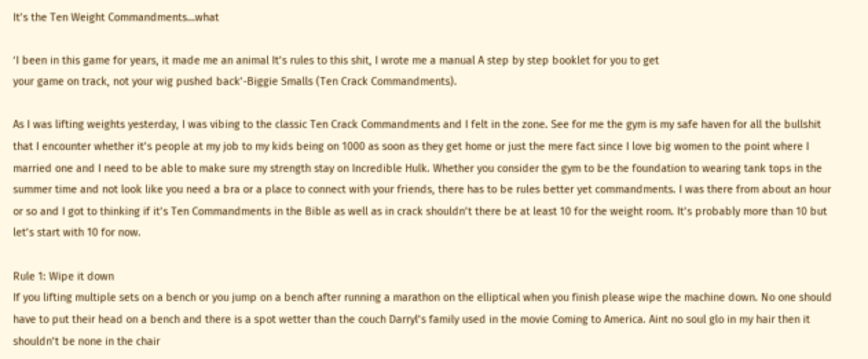It’s the Ten Weight Commandments…what

‘I been in this game for years, it made me an animal It’s rules to this shit, I wrote me a manual A step by step booklet for you to get
your game on track, not your wig pushed back’-Biggie Smalls (Ten Crack Commandments).

As I was lifting weights yesterday, I was vibing to the classic Ten Crack Commandments and I felt in the zone. See for me the gym is my safe haven for all the bullshit that I encounter whether it’s people at my job to my kids being on 1000 as soon as they get home or just the mere fact since I love big women to the point where I married one and I need to be able to make sure my strength stay on Incredible Hulk. Whether you consider the gym to be the foundation to wearing tank tops in the summer time and not look like you need a bra or a place to connect with your friends, there has to be rules better yet commandments. I was there from about an hour or so and I got to thinking if it’s Ten Commandments in the Bible as well as in crack shouldn’t there be at least 10 for the weight room. It’s probably more than 10 but let’s start with 10 for now.

Rule 1: Wipe it down
If you lifting multiple sets on a bench or you jump on a bench after running a marathon on the elliptical when you finish please wipe the machine down. No one should have to put their head on a bench and there is a spot wetter than the couch Darryl’s family used in the movie Coming to America. Aint no soul glo in my hair then it shouldn’t be none in the chair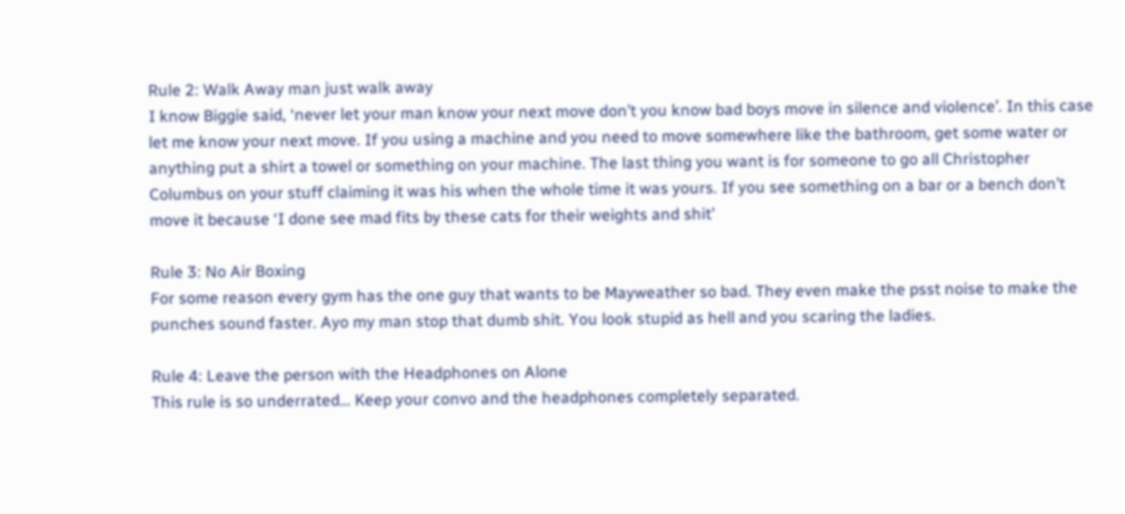Rule 2: Walk Away man just walk away
I know Biggie said, ‘never let your man know your next move don’t you know bad boys move in silence and violence’. In this case let me know your next move. If you using a machine and you need to move somewhere like the bathroom, get some water or anything put a shirt a towel or something on your machine. The last thing you want is for someone to go all Christopher Columbus on your stuff claiming it was his when the whole time it was yours. If you see something on a bar or a bench don’t move it because ‘I done see mad fits by these cats for their weights and shit’

Rule 3: No Air Boxing
For some reason every gym has the one guy that wants to be Mayweather so bad. They even make the psst noise to make the punches sound faster. Ayo my man stop that dumb shit. You look stupid as hell and you scaring the ladies.

Rule 4: Leave the person with the Headphones on Alone
This rule is so underrated… Keep your convo and the headphones completely separated.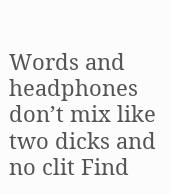Words and headphones don’t mix like two dicks and no clit Find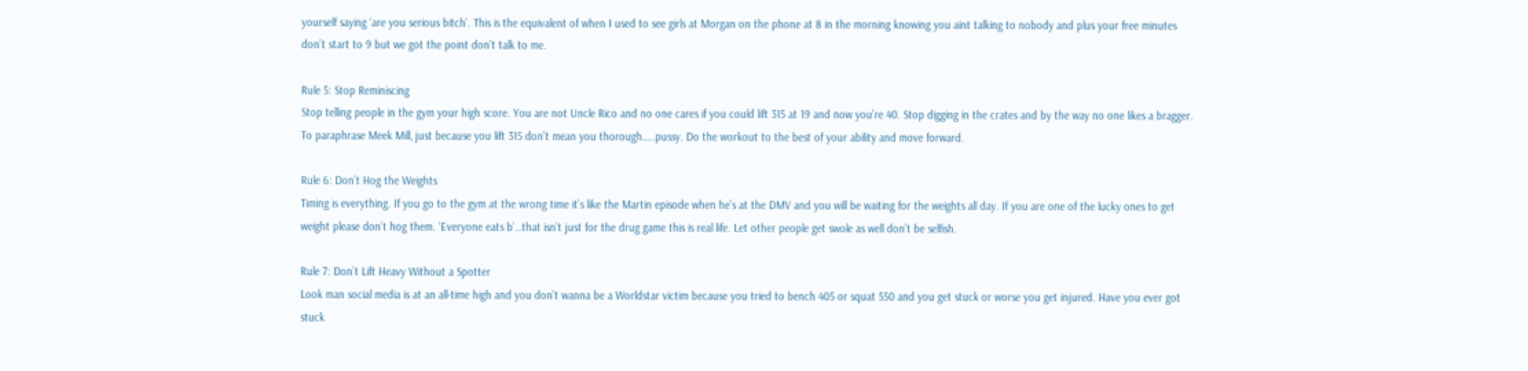yourself saying ‘are you serious bitch’. This is the equivalent of when I used to see girls at Morgan on the phone at 8 in the morning knowing you aint talking to nobody and plus your free minutes don’t start to 9 but we got the point don’t talk to me.

Rule 5: Stop Reminiscing
Stop telling people in the gym your high score. You are not Uncle Rico and no one cares if you could lift 315 at 19 and now you’re 40. Stop digging in the crates and by the way no one likes a bragger. To paraphrase Meek Mill, just because you lift 315 don’t mean you thorough…..pussy. Do the workout to the best of your ability and move forward.

Rule 6: Don’t Hog the Weights
Timing is everything. If you go to the gym at the wrong time it’s like the Martin episode when he’s at the DMV and you will be waiting for the weights all day. If you are one of the lucky ones to get weight please don’t hog them. ‘Everyone eats b’…that isn’t just for the drug game this is real life. Let other people get swole as well don’t be selfish.

Rule 7: Don’t Lift Heavy Without a Spotter
Look man social media is at an all-time high and you don’t wanna be a Worldstar victim because you tried to bench 405 or squat 550 and you get stuck or worse you get injured. Have you ever got stuck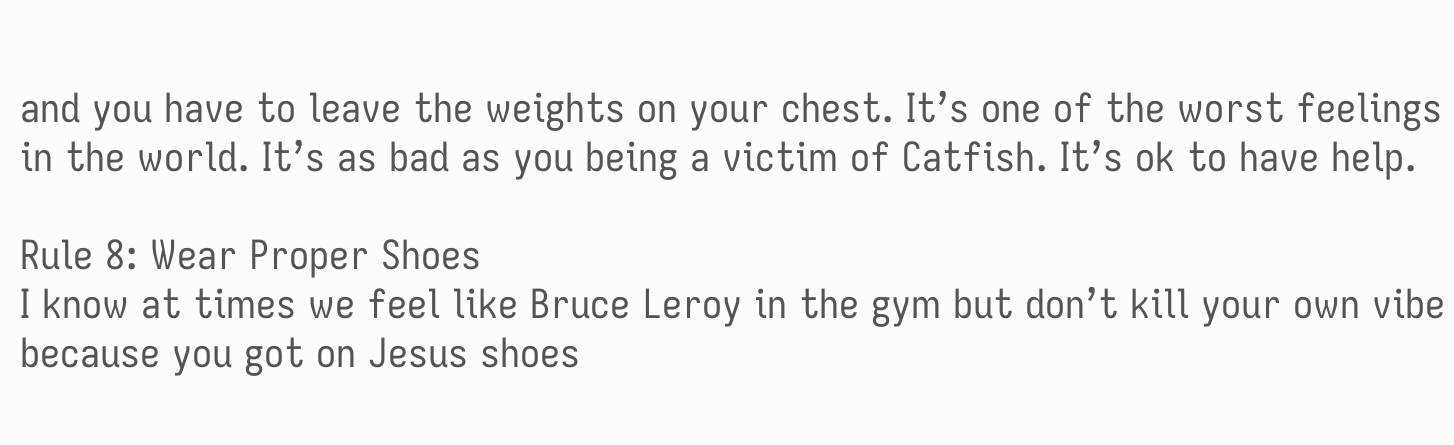and you have to leave the weights on your chest. It’s one of the worst feelings in the world. It’s as bad as you being a victim of Catfish. It’s ok to have help.

Rule 8: Wear Proper Shoes
I know at times we feel like Bruce Leroy in the gym but don’t kill your own vibe because you got on Jesus shoes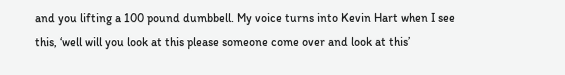and you lifting a 100 pound dumbbell. My voice turns into Kevin Hart when I see this, ‘well will you look at this please someone come over and look at this’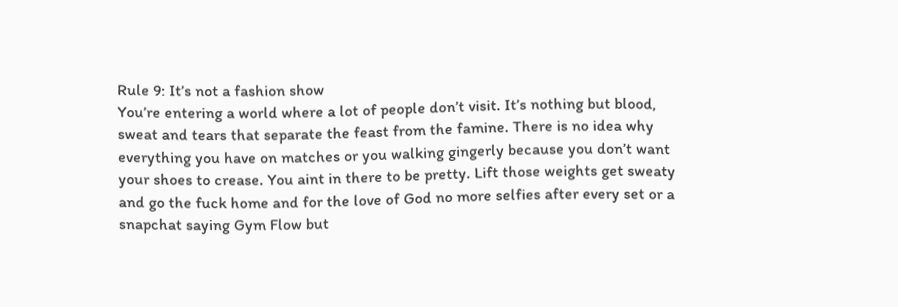Rule 9: It’s not a fashion show
You’re entering a world where a lot of people don’t visit. It’s nothing but blood, sweat and tears that separate the feast from the famine. There is no idea why everything you have on matches or you walking gingerly because you don’t want your shoes to crease. You aint in there to be pretty. Lift those weights get sweaty and go the fuck home and for the love of God no more selfies after every set or a snapchat saying Gym Flow but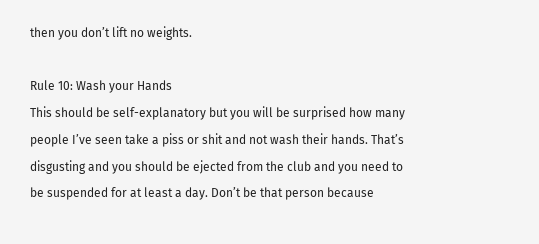then you don’t lift no weights.

Rule 10: Wash your Hands
This should be self-explanatory but you will be surprised how many people I’ve seen take a piss or shit and not wash their hands. That’s disgusting and you should be ejected from the club and you need to be suspended for at least a day. Don’t be that person because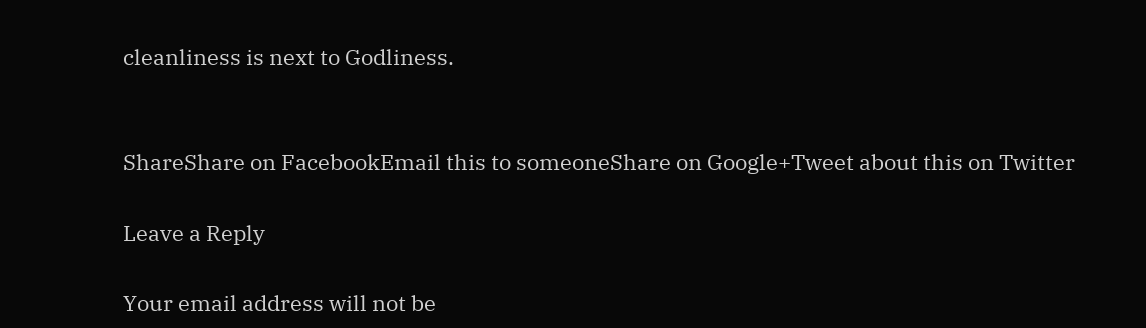cleanliness is next to Godliness.


ShareShare on FacebookEmail this to someoneShare on Google+Tweet about this on Twitter

Leave a Reply

Your email address will not be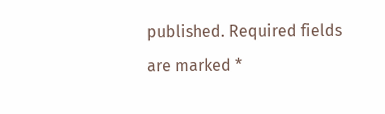published. Required fields are marked *